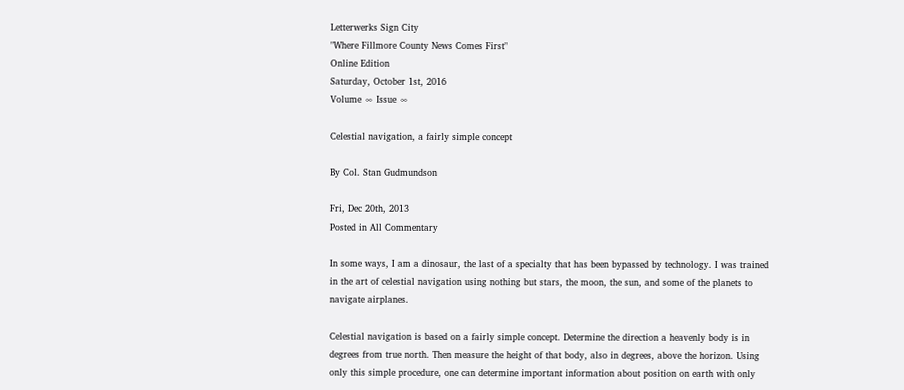Letterwerks Sign City
"Where Fillmore County News Comes First"
Online Edition
Saturday, October 1st, 2016
Volume ∞ Issue ∞

Celestial navigation, a fairly simple concept

By Col. Stan Gudmundson

Fri, Dec 20th, 2013
Posted in All Commentary

In some ways, I am a dinosaur, the last of a specialty that has been bypassed by technology. I was trained in the art of celestial navigation using nothing but stars, the moon, the sun, and some of the planets to navigate airplanes.

Celestial navigation is based on a fairly simple concept. Determine the direction a heavenly body is in degrees from true north. Then measure the height of that body, also in degrees, above the horizon. Using only this simple procedure, one can determine important information about position on earth with only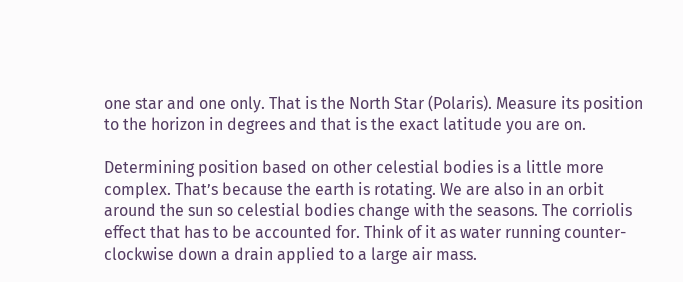one star and one only. That is the North Star (Polaris). Measure its position to the horizon in degrees and that is the exact latitude you are on.

Determining position based on other celestial bodies is a little more complex. That’s because the earth is rotating. We are also in an orbit around the sun so celestial bodies change with the seasons. The corriolis effect that has to be accounted for. Think of it as water running counter-clockwise down a drain applied to a large air mass.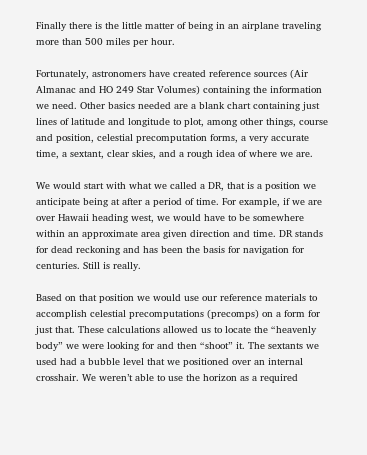Finally there is the little matter of being in an airplane traveling more than 500 miles per hour.

Fortunately, astronomers have created reference sources (Air Almanac and HO 249 Star Volumes) containing the information we need. Other basics needed are a blank chart containing just lines of latitude and longitude to plot, among other things, course and position, celestial precomputation forms, a very accurate time, a sextant, clear skies, and a rough idea of where we are.

We would start with what we called a DR, that is a position we anticipate being at after a period of time. For example, if we are over Hawaii heading west, we would have to be somewhere within an approximate area given direction and time. DR stands for dead reckoning and has been the basis for navigation for centuries. Still is really.

Based on that position we would use our reference materials to accomplish celestial precomputations (precomps) on a form for just that. These calculations allowed us to locate the “heavenly body” we were looking for and then “shoot” it. The sextants we used had a bubble level that we positioned over an internal crosshair. We weren’t able to use the horizon as a required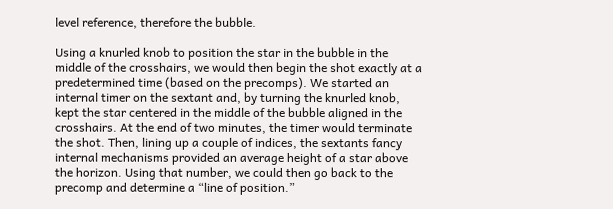level reference, therefore the bubble.

Using a knurled knob to position the star in the bubble in the middle of the crosshairs, we would then begin the shot exactly at a predetermined time (based on the precomps). We started an internal timer on the sextant and, by turning the knurled knob, kept the star centered in the middle of the bubble aligned in the crosshairs. At the end of two minutes, the timer would terminate the shot. Then, lining up a couple of indices, the sextants fancy internal mechanisms provided an average height of a star above the horizon. Using that number, we could then go back to the precomp and determine a “line of position.”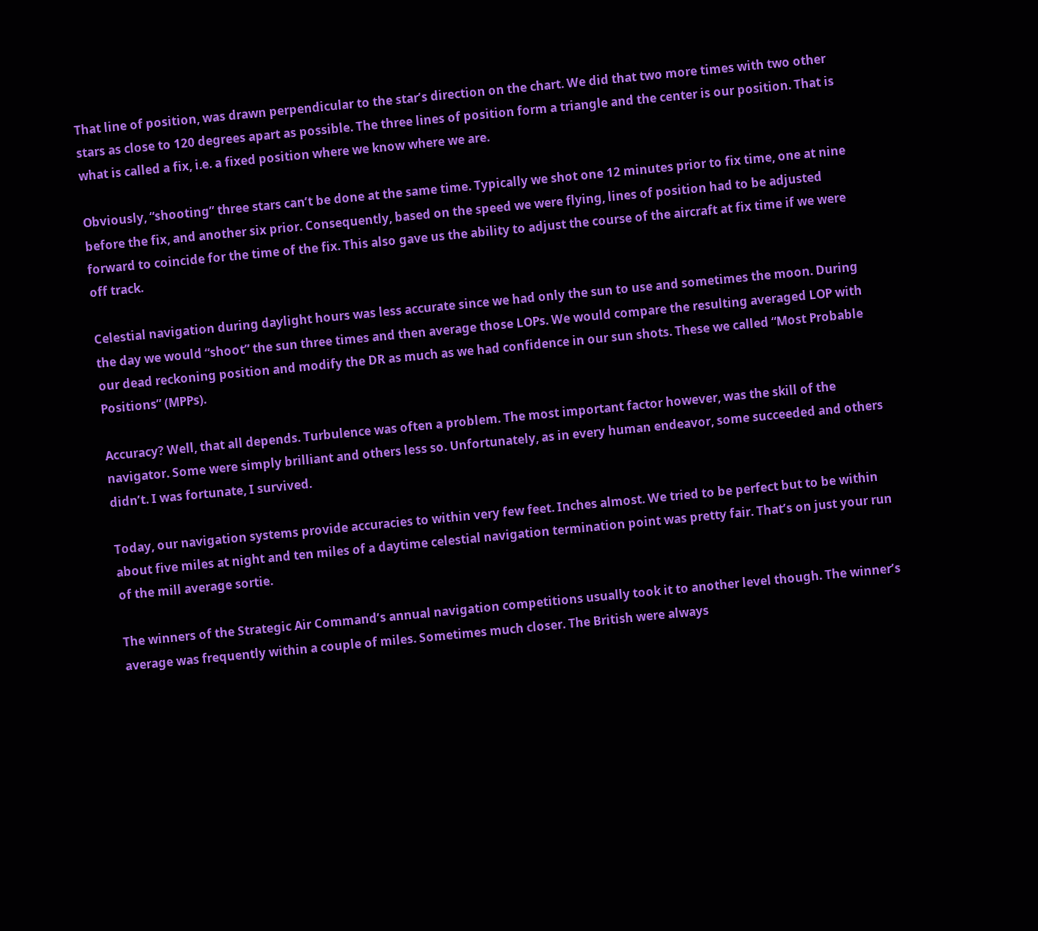That line of position, was drawn perpendicular to the star’s direction on the chart. We did that two more times with two other stars as close to 120 degrees apart as possible. The three lines of position form a triangle and the center is our position. That is what is called a fix, i.e. a fixed position where we know where we are.

Obviously, “shooting” three stars can’t be done at the same time. Typically we shot one 12 minutes prior to fix time, one at nine before the fix, and another six prior. Consequently, based on the speed we were flying, lines of position had to be adjusted forward to coincide for the time of the fix. This also gave us the ability to adjust the course of the aircraft at fix time if we were off track.

Celestial navigation during daylight hours was less accurate since we had only the sun to use and sometimes the moon. During the day we would “shoot” the sun three times and then average those LOPs. We would compare the resulting averaged LOP with our dead reckoning position and modify the DR as much as we had confidence in our sun shots. These we called “Most Probable Positions” (MPPs).

Accuracy? Well, that all depends. Turbulence was often a problem. The most important factor however, was the skill of the navigator. Some were simply brilliant and others less so. Unfortunately, as in every human endeavor, some succeeded and others didn’t. I was fortunate, I survived.

Today, our navigation systems provide accuracies to within very few feet. Inches almost. We tried to be perfect but to be within about five miles at night and ten miles of a daytime celestial navigation termination point was pretty fair. That’s on just your run of the mill average sortie.

The winners of the Strategic Air Command’s annual navigation competitions usually took it to another level though. The winner’s average was frequently within a couple of miles. Sometimes much closer. The British were always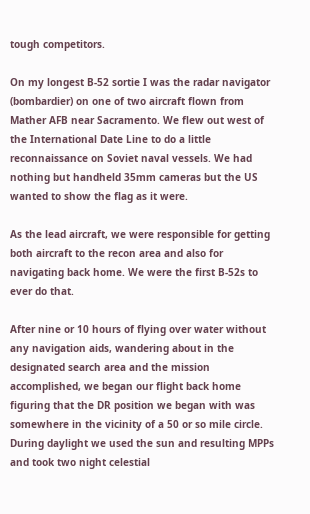tough competitors.

On my longest B-52 sortie I was the radar navigator (bombardier) on one of two aircraft flown from Mather AFB near Sacramento. We flew out west of the International Date Line to do a little reconnaissance on Soviet naval vessels. We had nothing but handheld 35mm cameras but the US wanted to show the flag as it were.

As the lead aircraft, we were responsible for getting both aircraft to the recon area and also for navigating back home. We were the first B-52s to ever do that.

After nine or 10 hours of flying over water without any navigation aids, wandering about in the designated search area and the mission accomplished, we began our flight back home figuring that the DR position we began with was somewhere in the vicinity of a 50 or so mile circle. During daylight we used the sun and resulting MPPs and took two night celestial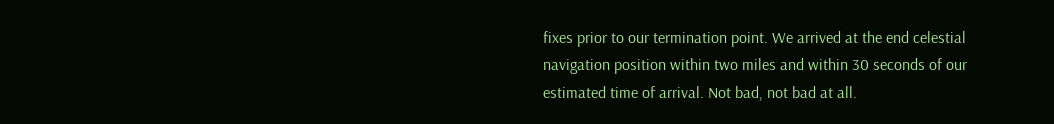fixes prior to our termination point. We arrived at the end celestial navigation position within two miles and within 30 seconds of our estimated time of arrival. Not bad, not bad at all.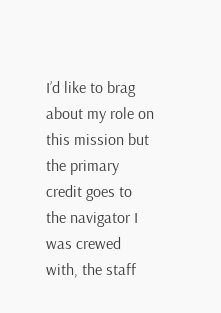I’d like to brag about my role on this mission but the primary credit goes to the navigator I was crewed with, the staff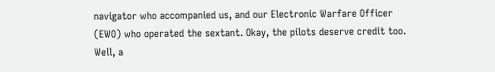navigator who accompanied us, and our Electronic Warfare Officer (EWO) who operated the sextant. Okay, the pilots deserve credit too. Well, a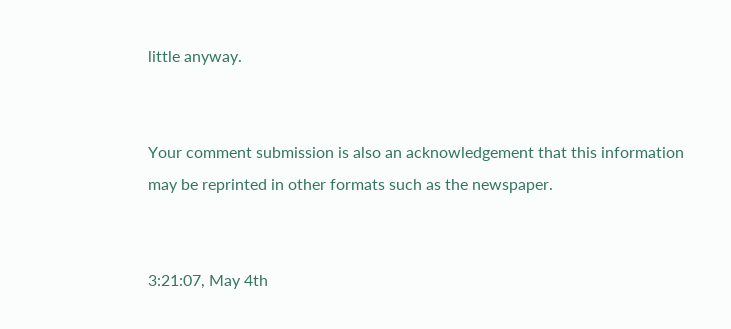little anyway.


Your comment submission is also an acknowledgement that this information may be reprinted in other formats such as the newspaper.


3:21:07, May 4th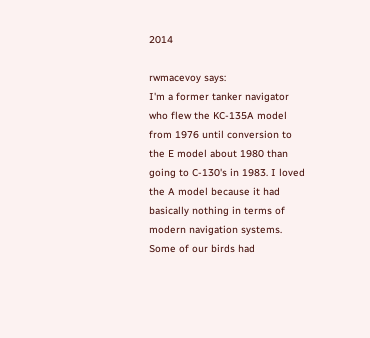2014

rwmacevoy says:
I'm a former tanker navigator who flew the KC-135A model from 1976 until conversion to the E model about 1980 than going to C-130's in 1983. I loved the A model because it had basically nothing in terms of modern navigation systems. Some of our birds had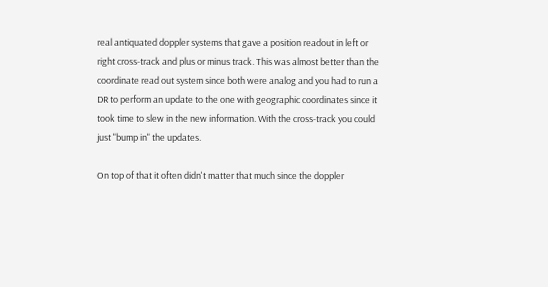real antiquated doppler systems that gave a position readout in left or right cross-track and plus or minus track. This was almost better than the coordinate read out system since both were analog and you had to run a DR to perform an update to the one with geographic coordinates since it took time to slew in the new information. With the cross-track you could just "bump in" the updates.

On top of that it often didn't matter that much since the doppler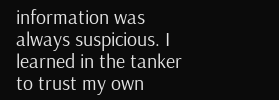information was always suspicious. I learned in the tanker to trust my own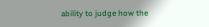ability to judge how the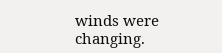winds were changing.